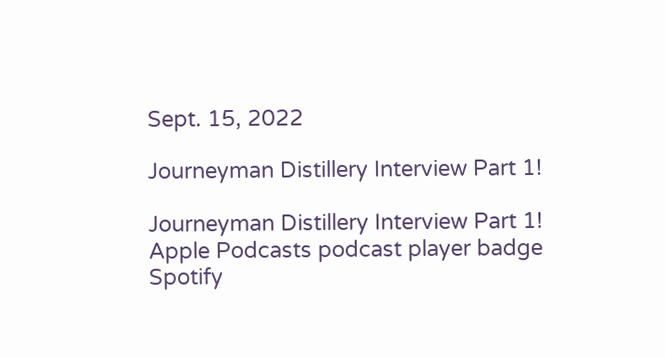Sept. 15, 2022

Journeyman Distillery Interview Part 1!

Journeyman Distillery Interview Part 1!
Apple Podcasts podcast player badge
Spotify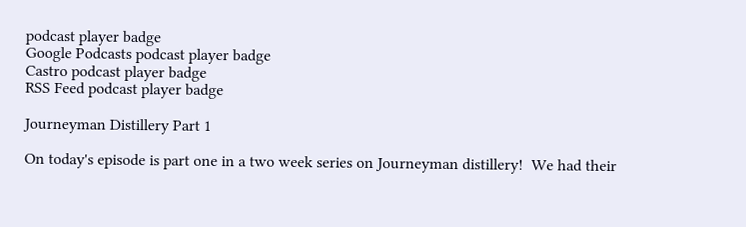podcast player badge
Google Podcasts podcast player badge
Castro podcast player badge
RSS Feed podcast player badge

Journeyman Distillery Part 1

On today's episode is part one in a two week series on Journeyman distillery!  We had their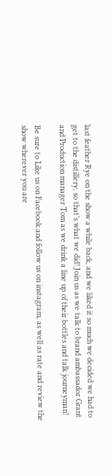last feather Rye on the show a while back, and we liked it so much we decided we had to get to the distillery, so that’s what we did! Join us as we talk to brand ambassador Grant and Production manager Tom as we drink a line up of their bottles and talk journeyman!

Be sure to Like us on Facebook and follow us on instagram, as well as rate and review the show wherever you are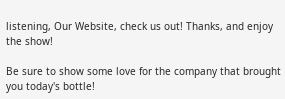listening, Our Website, check us out! Thanks, and enjoy the show!

Be sure to show some love for the company that brought you today's bottle!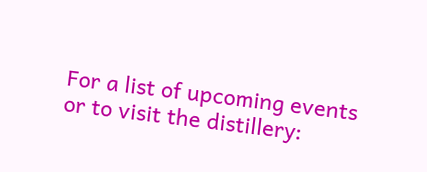For a list of upcoming events or to visit the distillery: